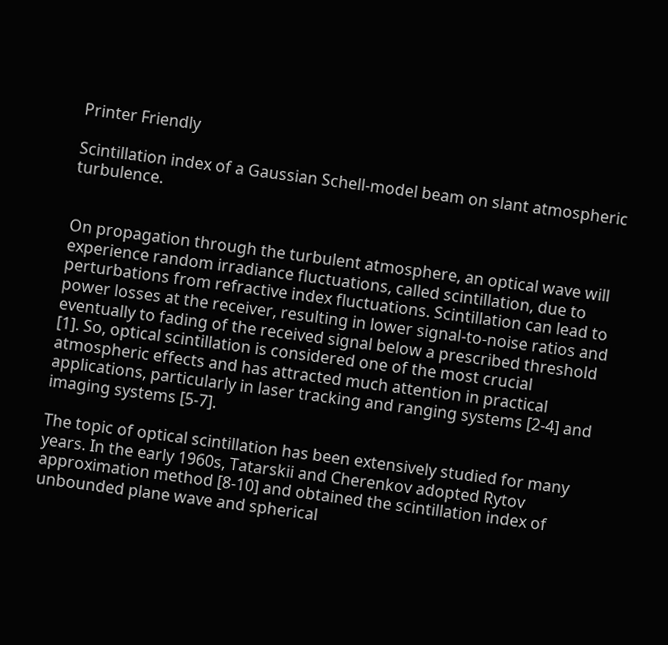Printer Friendly

Scintillation index of a Gaussian Schell-model beam on slant atmospheric turbulence.


On propagation through the turbulent atmosphere, an optical wave will experience random irradiance fluctuations, called scintillation, due to perturbations from refractive index fluctuations. Scintillation can lead to power losses at the receiver, resulting in lower signal-to-noise ratios and eventually to fading of the received signal below a prescribed threshold [1]. So, optical scintillation is considered one of the most crucial atmospheric effects and has attracted much attention in practical applications, particularly in laser tracking and ranging systems [2-4] and imaging systems [5-7].

The topic of optical scintillation has been extensively studied for many years. In the early 1960s, Tatarskii and Cherenkov adopted Rytov approximation method [8-10] and obtained the scintillation index of unbounded plane wave and spherical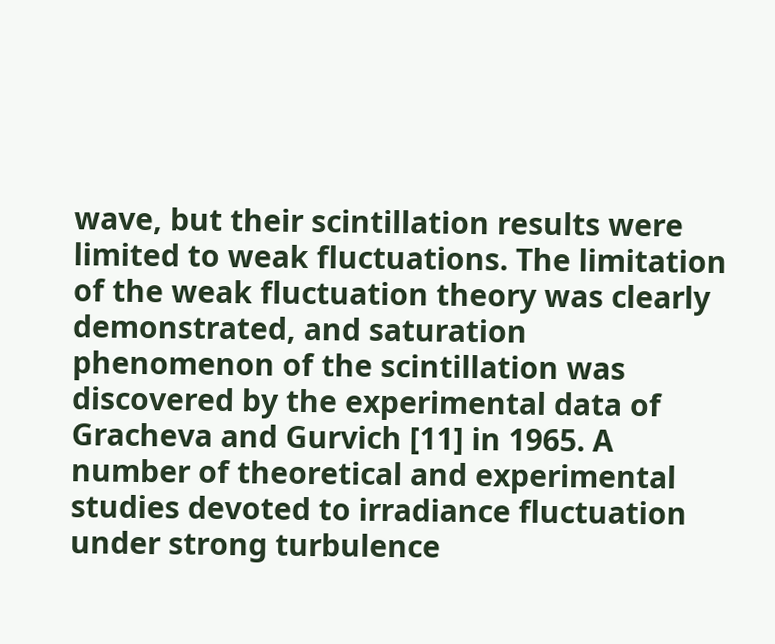wave, but their scintillation results were limited to weak fluctuations. The limitation of the weak fluctuation theory was clearly demonstrated, and saturation phenomenon of the scintillation was discovered by the experimental data of Gracheva and Gurvich [11] in 1965. A number of theoretical and experimental studies devoted to irradiance fluctuation under strong turbulence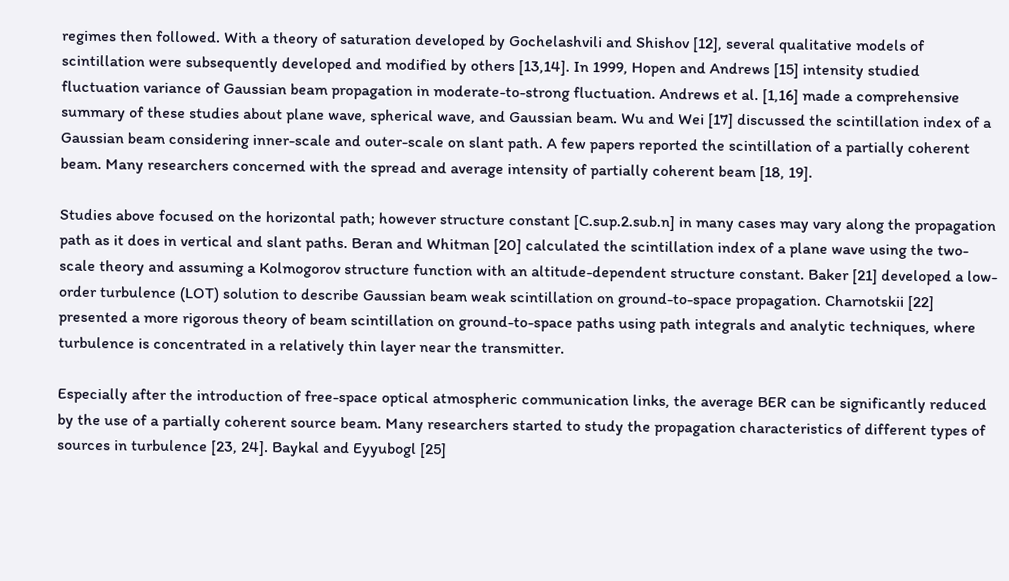regimes then followed. With a theory of saturation developed by Gochelashvili and Shishov [12], several qualitative models of scintillation were subsequently developed and modified by others [13,14]. In 1999, Hopen and Andrews [15] intensity studied fluctuation variance of Gaussian beam propagation in moderate-to-strong fluctuation. Andrews et al. [1,16] made a comprehensive summary of these studies about plane wave, spherical wave, and Gaussian beam. Wu and Wei [17] discussed the scintillation index of a Gaussian beam considering inner-scale and outer-scale on slant path. A few papers reported the scintillation of a partially coherent beam. Many researchers concerned with the spread and average intensity of partially coherent beam [18, 19].

Studies above focused on the horizontal path; however structure constant [C.sup.2.sub.n] in many cases may vary along the propagation path as it does in vertical and slant paths. Beran and Whitman [20] calculated the scintillation index of a plane wave using the two-scale theory and assuming a Kolmogorov structure function with an altitude-dependent structure constant. Baker [21] developed a low-order turbulence (LOT) solution to describe Gaussian beam weak scintillation on ground-to-space propagation. Charnotskii [22] presented a more rigorous theory of beam scintillation on ground-to-space paths using path integrals and analytic techniques, where turbulence is concentrated in a relatively thin layer near the transmitter.

Especially after the introduction of free-space optical atmospheric communication links, the average BER can be significantly reduced by the use of a partially coherent source beam. Many researchers started to study the propagation characteristics of different types of sources in turbulence [23, 24]. Baykal and Eyyubogl [25]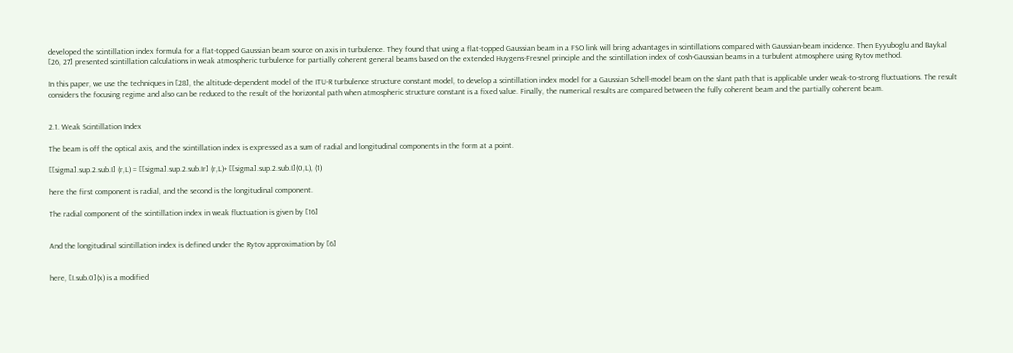developed the scintillation index formula for a flat-topped Gaussian beam source on axis in turbulence. They found that using a flat-topped Gaussian beam in a FSO link will bring advantages in scintillations compared with Gaussian-beam incidence. Then Eyyuboglu and Baykal [26, 27] presented scintillation calculations in weak atmospheric turbulence for partially coherent general beams based on the extended Huygens-Fresnel principle and the scintillation index of cosh-Gaussian beams in a turbulent atmosphere using Rytov method.

In this paper, we use the techniques in [28], the altitude-dependent model of the ITU-R turbulence structure constant model, to develop a scintillation index model for a Gaussian Schell-model beam on the slant path that is applicable under weak-to-strong fluctuations. The result considers the focusing regime and also can be reduced to the result of the horizontal path when atmospheric structure constant is a fixed value. Finally, the numerical results are compared between the fully coherent beam and the partially coherent beam.


2.1. Weak Scintillation Index

The beam is off the optical axis, and the scintillation index is expressed as a sum of radial and longitudinal components in the form at a point.

[[sigma].sup.2.sub.I] (r,L) = [[sigma].sup.2.sub.Ir] (r,L)+ [[sigma].sup.2.sub.I](0,L), (1)

here the first component is radial, and the second is the longitudinal component.

The radial component of the scintillation index in weak fluctuation is given by [16]


And the longitudinal scintillation index is defined under the Rytov approximation by [6]


here, [I.sub.0](x) is a modified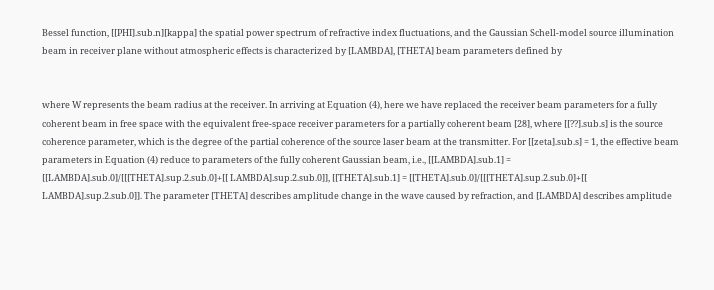Bessel function, [[PHI].sub.n][kappa] the spatial power spectrum of refractive index fluctuations, and the Gaussian Schell-model source illumination beam in receiver plane without atmospheric effects is characterized by [LAMBDA], [THETA] beam parameters defined by


where W represents the beam radius at the receiver. In arriving at Equation (4), here we have replaced the receiver beam parameters for a fully coherent beam in free space with the equivalent free-space receiver parameters for a partially coherent beam [28], where [[??].sub.s] is the source coherence parameter, which is the degree of the partial coherence of the source laser beam at the transmitter. For [[zeta].sub.s] = 1, the effective beam parameters in Equation (4) reduce to parameters of the fully coherent Gaussian beam, i.e., [[LAMBDA].sub.1] = [[LAMBDA].sub.0]/[[[THETA].sup.2.sub.0]+[[ LAMBDA].sup.2.sub.0]], [[THETA].sub.1] = [[THETA].sub.0]/[[[THETA].sup.2.sub.0]+[[ LAMBDA].sup.2.sub.0]]. The parameter [THETA] describes amplitude change in the wave caused by refraction, and [LAMBDA] describes amplitude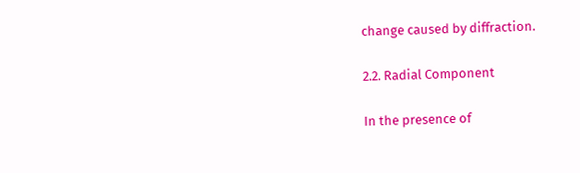change caused by diffraction.

2.2. Radial Component

In the presence of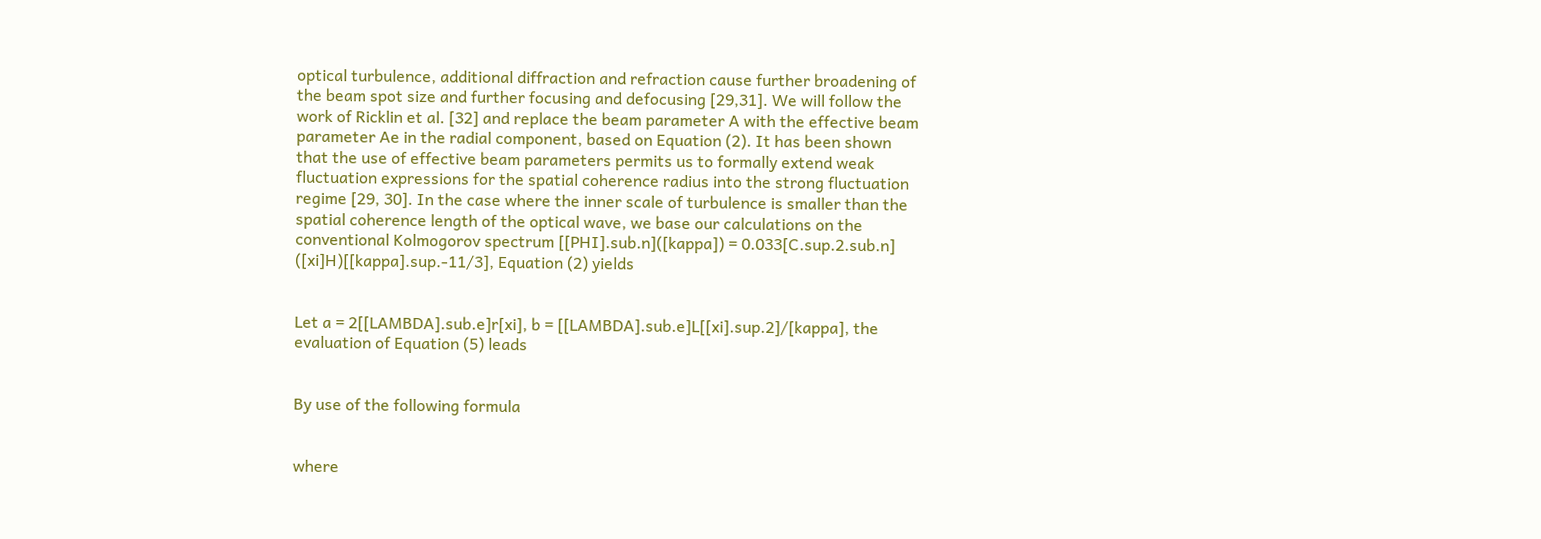optical turbulence, additional diffraction and refraction cause further broadening of the beam spot size and further focusing and defocusing [29,31]. We will follow the work of Ricklin et al. [32] and replace the beam parameter A with the effective beam parameter Ae in the radial component, based on Equation (2). It has been shown that the use of effective beam parameters permits us to formally extend weak fluctuation expressions for the spatial coherence radius into the strong fluctuation regime [29, 30]. In the case where the inner scale of turbulence is smaller than the spatial coherence length of the optical wave, we base our calculations on the conventional Kolmogorov spectrum [[PHI].sub.n]([kappa]) = 0.033[C.sup.2.sub.n] ([xi]H)[[kappa].sup.-11/3], Equation (2) yields


Let a = 2[[LAMBDA].sub.e]r[xi], b = [[LAMBDA].sub.e]L[[xi].sup.2]/[kappa], the evaluation of Equation (5) leads


By use of the following formula


where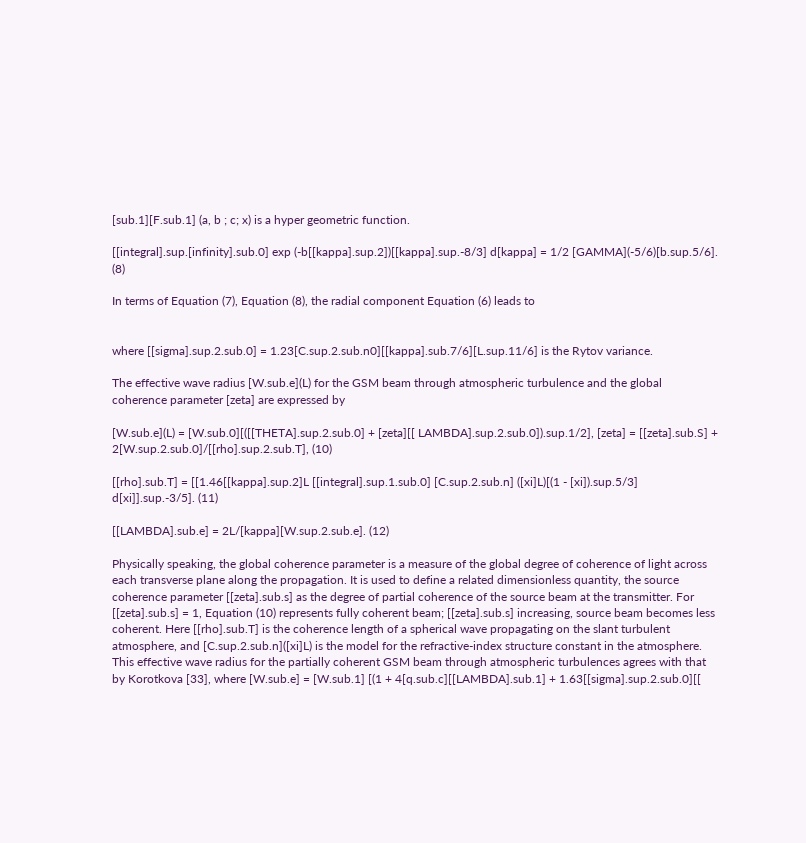[sub.1][F.sub.1] (a, b ; c; x) is a hyper geometric function.

[[integral].sup.[infinity].sub.0] exp (-b[[kappa].sup.2])[[kappa].sup.-8/3] d[kappa] = 1/2 [GAMMA](-5/6)[b.sup.5/6]. (8)

In terms of Equation (7), Equation (8), the radial component Equation (6) leads to


where [[sigma].sup.2.sub.0] = 1.23[C.sup.2.sub.n0][[kappa].sub.7/6][L.sup.11/6] is the Rytov variance.

The effective wave radius [W.sub.e](L) for the GSM beam through atmospheric turbulence and the global coherence parameter [zeta] are expressed by

[W.sub.e](L) = [W.sub.0][([[THETA].sup.2.sub.0] + [zeta][[ LAMBDA].sup.2.sub.0]).sup.1/2], [zeta] = [[zeta].sub.S] + 2[W.sup.2.sub.0]/[[rho].sup.2.sub.T], (10)

[[rho].sub.T] = [[1.46[[kappa].sup.2]L [[integral].sup.1.sub.0] [C.sup.2.sub.n] ([xi]L)[(1 - [xi]).sup.5/3] d[xi]].sup.-3/5]. (11)

[[LAMBDA].sub.e] = 2L/[kappa][W.sup.2.sub.e]. (12)

Physically speaking, the global coherence parameter is a measure of the global degree of coherence of light across each transverse plane along the propagation. It is used to define a related dimensionless quantity, the source coherence parameter [[zeta].sub.s] as the degree of partial coherence of the source beam at the transmitter. For [[zeta].sub.s] = 1, Equation (10) represents fully coherent beam; [[zeta].sub.s] increasing, source beam becomes less coherent. Here [[rho].sub.T] is the coherence length of a spherical wave propagating on the slant turbulent atmosphere, and [C.sup.2.sub.n]([xi]L) is the model for the refractive-index structure constant in the atmosphere. This effective wave radius for the partially coherent GSM beam through atmospheric turbulences agrees with that by Korotkova [33], where [W.sub.e] = [W.sub.1] [(1 + 4[q.sub.c][[LAMBDA].sub.1] + 1.63[[sigma].sup.2.sub.0][[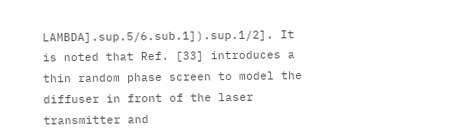LAMBDA].sup.5/6.sub.1]).sup.1/2]. It is noted that Ref. [33] introduces a thin random phase screen to model the diffuser in front of the laser transmitter and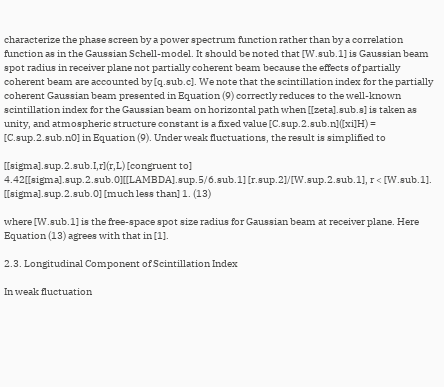characterize the phase screen by a power spectrum function rather than by a correlation function as in the Gaussian Schell-model. It should be noted that [W.sub.1] is Gaussian beam spot radius in receiver plane not partially coherent beam because the effects of partially coherent beam are accounted by [q.sub.c]. We note that the scintillation index for the partially coherent Gaussian beam presented in Equation (9) correctly reduces to the well-known scintillation index for the Gaussian beam on horizontal path when [[zeta].sub.s] is taken as unity, and atmospheric structure constant is a fixed value [C.sup.2.sub.n]([xi]H) = [C.sup.2.sub.n0] in Equation (9). Under weak fluctuations, the result is simplified to

[[sigma].sup.2.sub.I,r](r,L) [congruent to] 4.42[[sigma].sup.2.sub.0][[LAMBDA].sup.5/6.sub.1] [r.sup.2]/[W.sup.2.sub.1], r < [W.sub.1]. [[sigma].sup.2.sub.0] [much less than] 1. (13)

where [W.sub.1] is the free-space spot size radius for Gaussian beam at receiver plane. Here Equation (13) agrees with that in [1].

2.3. Longitudinal Component of Scintillation Index

In weak fluctuation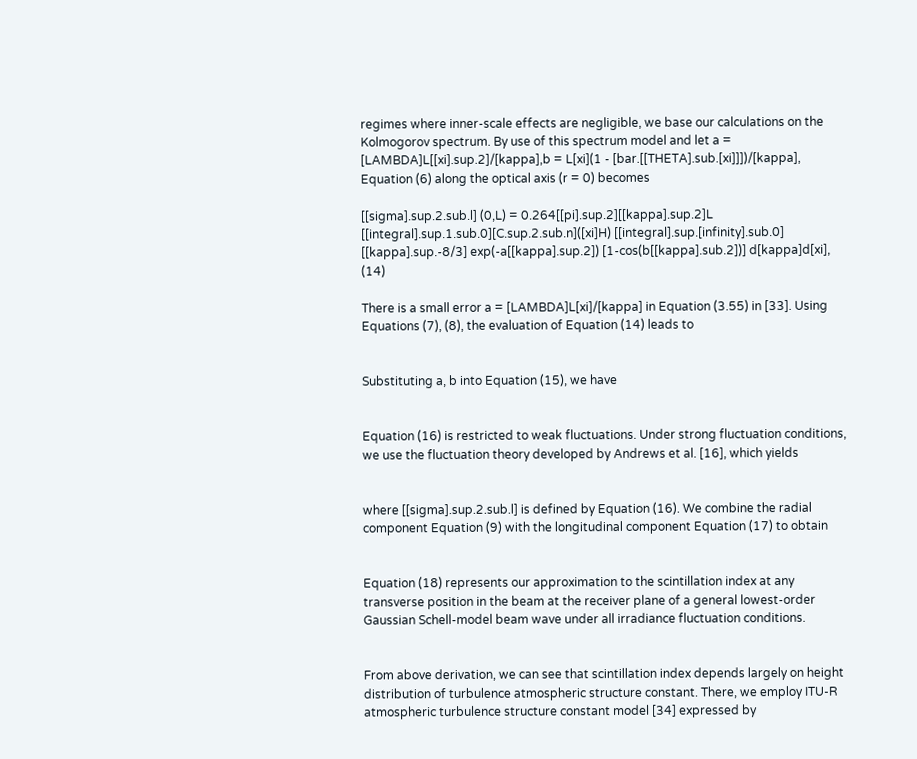regimes where inner-scale effects are negligible, we base our calculations on the Kolmogorov spectrum. By use of this spectrum model and let a = [LAMBDA]L[[xi].sup.2]/[kappa],b = L[xi](1 - [bar.[[THETA].sub.[xi]]])/[kappa], Equation (6) along the optical axis (r = 0) becomes

[[sigma].sup.2.sub.l] (0,L) = 0.264[[pi].sup.2][[kappa].sup.2]L [[integral].sup.1.sub.0][C.sup.2.sub.n]([xi]H) [[integral].sup.[infinity].sub.0] [[kappa].sup.-8/3] exp(-a[[kappa].sup.2]) [1-cos(b[[kappa].sub.2])] d[kappa]d[xi], (14)

There is a small error a = [LAMBDA]L[xi]/[kappa] in Equation (3.55) in [33]. Using Equations (7), (8), the evaluation of Equation (14) leads to


Substituting a, b into Equation (15), we have


Equation (16) is restricted to weak fluctuations. Under strong fluctuation conditions, we use the fluctuation theory developed by Andrews et al. [16], which yields


where [[sigma].sup.2.sub.l] is defined by Equation (16). We combine the radial component Equation (9) with the longitudinal component Equation (17) to obtain


Equation (18) represents our approximation to the scintillation index at any transverse position in the beam at the receiver plane of a general lowest-order Gaussian Schell-model beam wave under all irradiance fluctuation conditions.


From above derivation, we can see that scintillation index depends largely on height distribution of turbulence atmospheric structure constant. There, we employ ITU-R atmospheric turbulence structure constant model [34] expressed by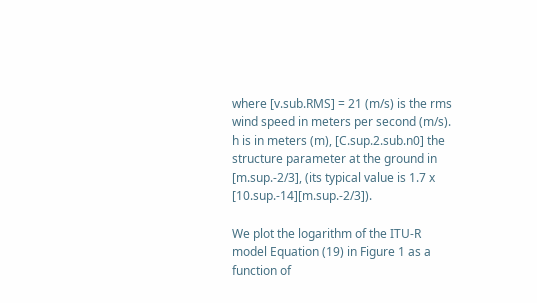where [v.sub.RMS] = 21 (m/s) is the rms wind speed in meters per second (m/s). h is in meters (m), [C.sup.2.sub.n0] the structure parameter at the ground in [m.sup.-2/3], (its typical value is 1.7 x [10.sup.-14][m.sup.-2/3]).

We plot the logarithm of the ITU-R model Equation (19) in Figure 1 as a function of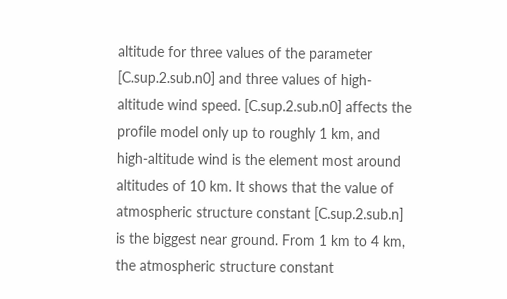altitude for three values of the parameter [C.sup.2.sub.n0] and three values of high-altitude wind speed. [C.sup.2.sub.n0] affects the profile model only up to roughly 1 km, and high-altitude wind is the element most around altitudes of 10 km. It shows that the value of atmospheric structure constant [C.sup.2.sub.n] is the biggest near ground. From 1 km to 4 km, the atmospheric structure constant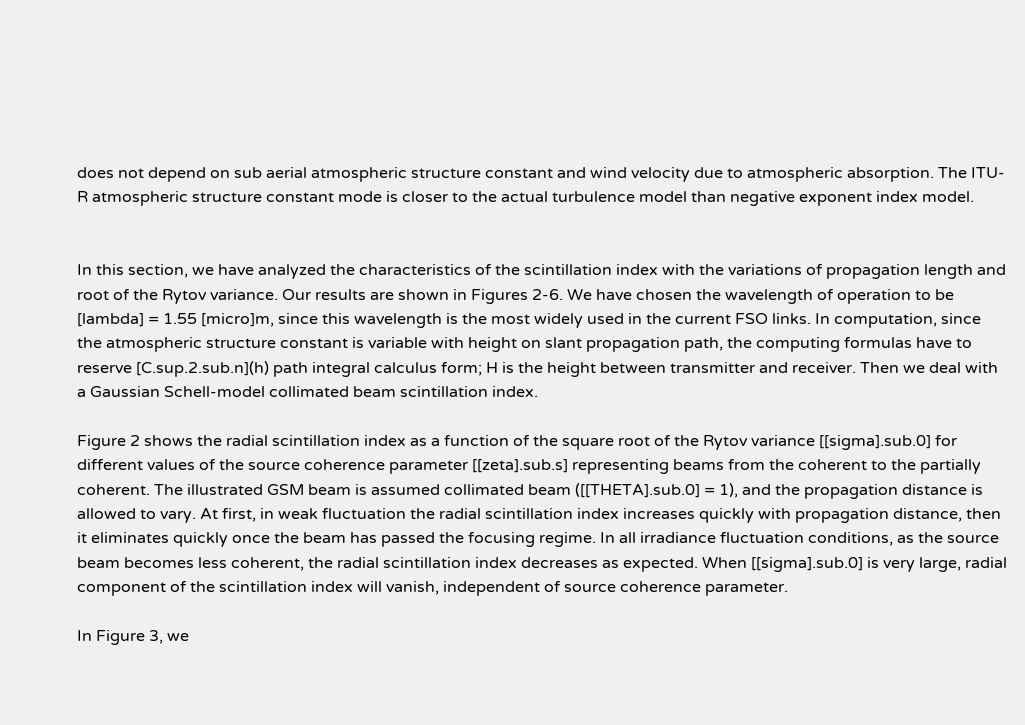does not depend on sub aerial atmospheric structure constant and wind velocity due to atmospheric absorption. The ITU-R atmospheric structure constant mode is closer to the actual turbulence model than negative exponent index model.


In this section, we have analyzed the characteristics of the scintillation index with the variations of propagation length and root of the Rytov variance. Our results are shown in Figures 2-6. We have chosen the wavelength of operation to be [lambda] = 1.55 [micro]m, since this wavelength is the most widely used in the current FSO links. In computation, since the atmospheric structure constant is variable with height on slant propagation path, the computing formulas have to reserve [C.sup.2.sub.n](h) path integral calculus form; H is the height between transmitter and receiver. Then we deal with a Gaussian Schell-model collimated beam scintillation index.

Figure 2 shows the radial scintillation index as a function of the square root of the Rytov variance [[sigma].sub.0] for different values of the source coherence parameter [[zeta].sub.s] representing beams from the coherent to the partially coherent. The illustrated GSM beam is assumed collimated beam ([[THETA].sub.0] = 1), and the propagation distance is allowed to vary. At first, in weak fluctuation the radial scintillation index increases quickly with propagation distance, then it eliminates quickly once the beam has passed the focusing regime. In all irradiance fluctuation conditions, as the source beam becomes less coherent, the radial scintillation index decreases as expected. When [[sigma].sub.0] is very large, radial component of the scintillation index will vanish, independent of source coherence parameter.

In Figure 3, we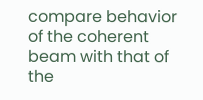compare behavior of the coherent beam with that of the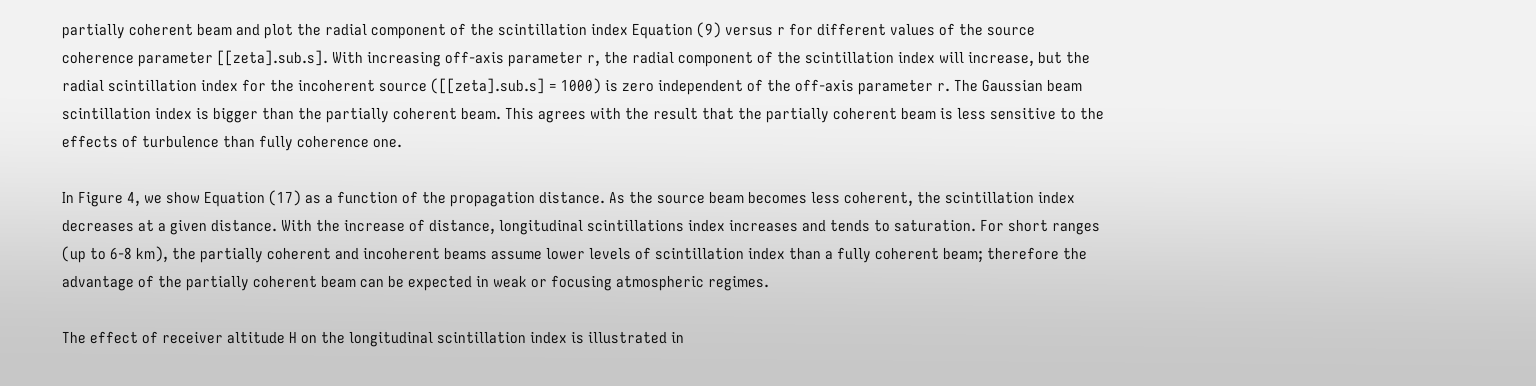partially coherent beam and plot the radial component of the scintillation index Equation (9) versus r for different values of the source coherence parameter [[zeta].sub.s]. With increasing off-axis parameter r, the radial component of the scintillation index will increase, but the radial scintillation index for the incoherent source ([[zeta].sub.s] = 1000) is zero independent of the off-axis parameter r. The Gaussian beam scintillation index is bigger than the partially coherent beam. This agrees with the result that the partially coherent beam is less sensitive to the effects of turbulence than fully coherence one.

In Figure 4, we show Equation (17) as a function of the propagation distance. As the source beam becomes less coherent, the scintillation index decreases at a given distance. With the increase of distance, longitudinal scintillations index increases and tends to saturation. For short ranges (up to 6-8 km), the partially coherent and incoherent beams assume lower levels of scintillation index than a fully coherent beam; therefore the advantage of the partially coherent beam can be expected in weak or focusing atmospheric regimes.

The effect of receiver altitude H on the longitudinal scintillation index is illustrated in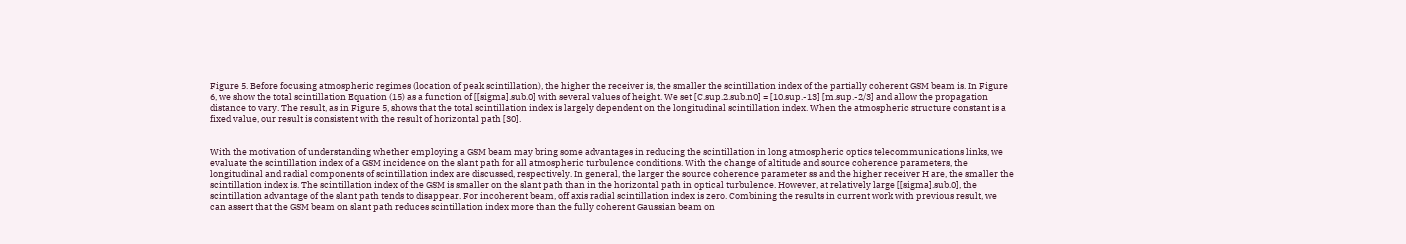Figure 5. Before focusing atmospheric regimes (location of peak scintillation), the higher the receiver is, the smaller the scintillation index of the partially coherent GSM beam is. In Figure 6, we show the total scintillation Equation (15) as a function of [[sigma].sub.0] with several values of height. We set [C.sup.2.sub.n0] = [10.sup.-13] [m.sup.-2/3] and allow the propagation distance to vary. The result, as in Figure 5, shows that the total scintillation index is largely dependent on the longitudinal scintillation index. When the atmospheric structure constant is a fixed value, our result is consistent with the result of horizontal path [30].


With the motivation of understanding whether employing a GSM beam may bring some advantages in reducing the scintillation in long atmospheric optics telecommunications links, we evaluate the scintillation index of a GSM incidence on the slant path for all atmospheric turbulence conditions. With the change of altitude and source coherence parameters, the longitudinal and radial components of scintillation index are discussed, respectively. In general, the larger the source coherence parameter ss and the higher receiver H are, the smaller the scintillation index is. The scintillation index of the GSM is smaller on the slant path than in the horizontal path in optical turbulence. However, at relatively large [[sigma].sub.0], the scintillation advantage of the slant path tends to disappear. For incoherent beam, off axis radial scintillation index is zero. Combining the results in current work with previous result, we can assert that the GSM beam on slant path reduces scintillation index more than the fully coherent Gaussian beam on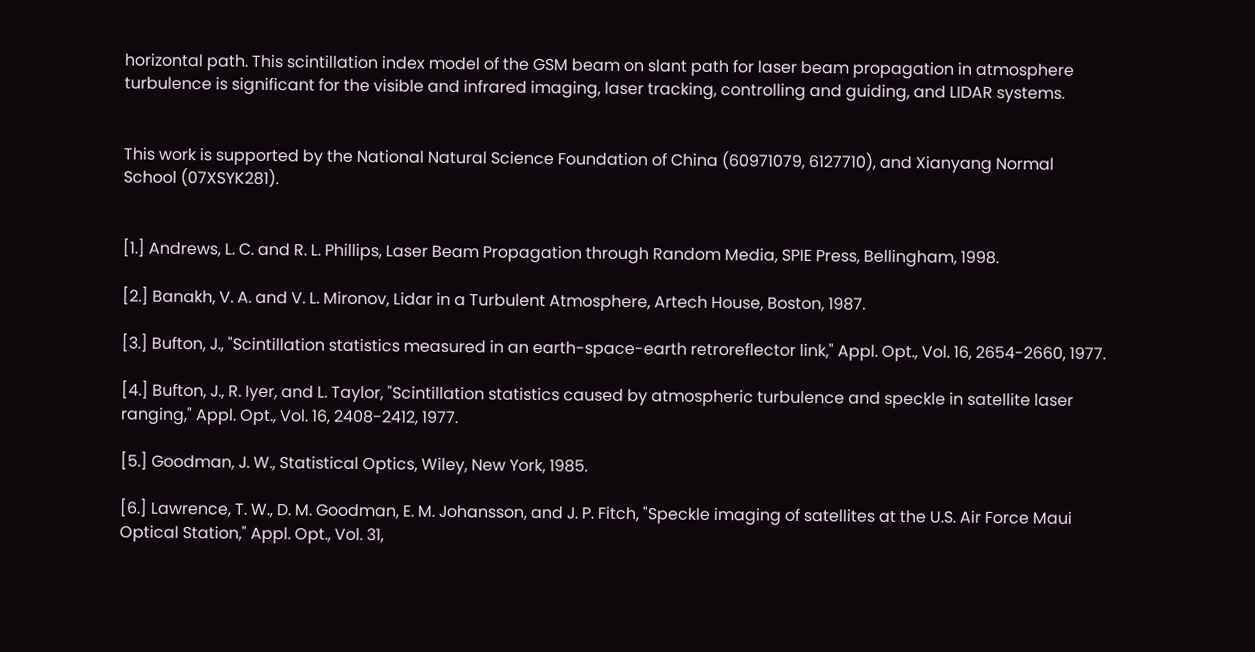horizontal path. This scintillation index model of the GSM beam on slant path for laser beam propagation in atmosphere turbulence is significant for the visible and infrared imaging, laser tracking, controlling and guiding, and LIDAR systems.


This work is supported by the National Natural Science Foundation of China (60971079, 6127710), and Xianyang Normal School (07XSYK281).


[1.] Andrews, L. C. and R. L. Phillips, Laser Beam Propagation through Random Media, SPIE Press, Bellingham, 1998.

[2.] Banakh, V. A. and V. L. Mironov, Lidar in a Turbulent Atmosphere, Artech House, Boston, 1987.

[3.] Bufton, J., "Scintillation statistics measured in an earth-space-earth retroreflector link," Appl. Opt., Vol. 16, 2654-2660, 1977.

[4.] Bufton, J., R. Iyer, and L. Taylor, "Scintillation statistics caused by atmospheric turbulence and speckle in satellite laser ranging," Appl. Opt., Vol. 16, 2408-2412, 1977.

[5.] Goodman, J. W., Statistical Optics, Wiley, New York, 1985.

[6.] Lawrence, T. W., D. M. Goodman, E. M. Johansson, and J. P. Fitch, "Speckle imaging of satellites at the U.S. Air Force Maui Optical Station," Appl. Opt., Vol. 31,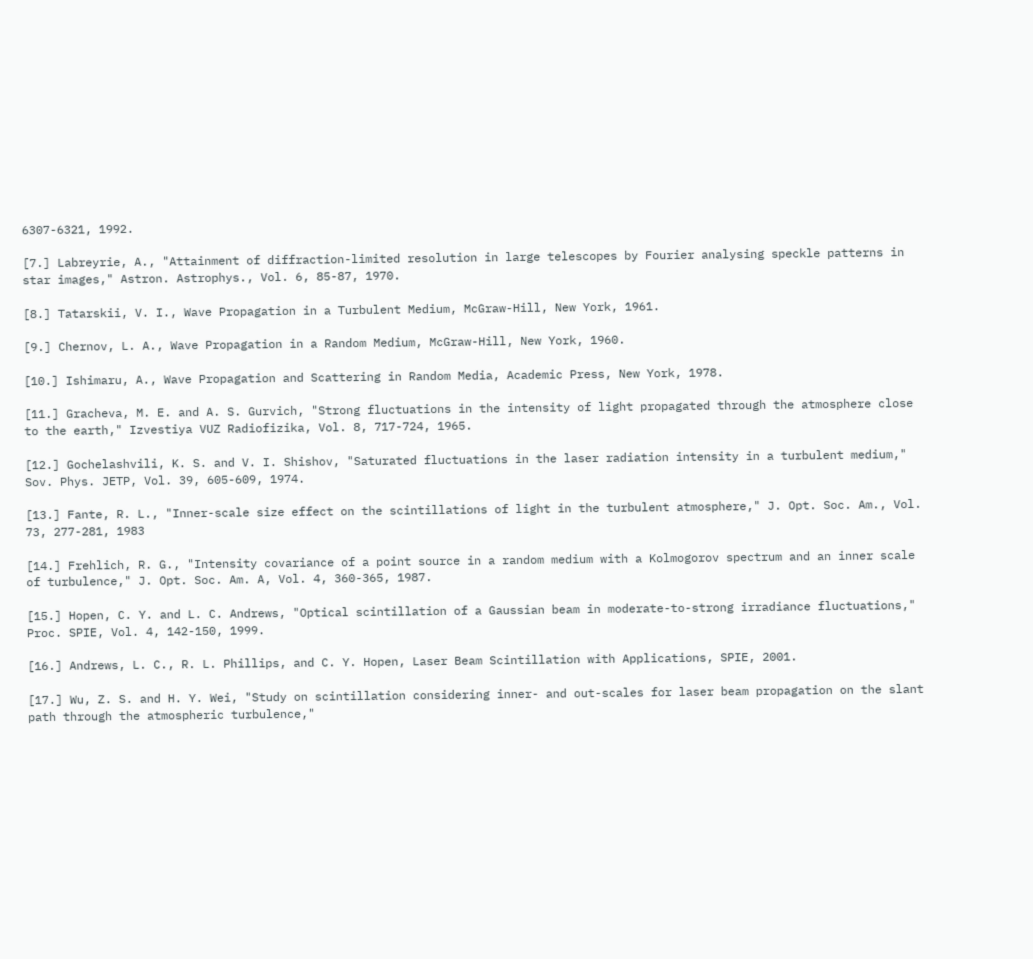6307-6321, 1992.

[7.] Labreyrie, A., "Attainment of diffraction-limited resolution in large telescopes by Fourier analysing speckle patterns in star images," Astron. Astrophys., Vol. 6, 85-87, 1970.

[8.] Tatarskii, V. I., Wave Propagation in a Turbulent Medium, McGraw-Hill, New York, 1961.

[9.] Chernov, L. A., Wave Propagation in a Random Medium, McGraw-Hill, New York, 1960.

[10.] Ishimaru, A., Wave Propagation and Scattering in Random Media, Academic Press, New York, 1978.

[11.] Gracheva, M. E. and A. S. Gurvich, "Strong fluctuations in the intensity of light propagated through the atmosphere close to the earth," Izvestiya VUZ Radiofizika, Vol. 8, 717-724, 1965.

[12.] Gochelashvili, K. S. and V. I. Shishov, "Saturated fluctuations in the laser radiation intensity in a turbulent medium," Sov. Phys. JETP, Vol. 39, 605-609, 1974.

[13.] Fante, R. L., "Inner-scale size effect on the scintillations of light in the turbulent atmosphere," J. Opt. Soc. Am., Vol. 73, 277-281, 1983

[14.] Frehlich, R. G., "Intensity covariance of a point source in a random medium with a Kolmogorov spectrum and an inner scale of turbulence," J. Opt. Soc. Am. A, Vol. 4, 360-365, 1987.

[15.] Hopen, C. Y. and L. C. Andrews, "Optical scintillation of a Gaussian beam in moderate-to-strong irradiance fluctuations," Proc. SPIE, Vol. 4, 142-150, 1999.

[16.] Andrews, L. C., R. L. Phillips, and C. Y. Hopen, Laser Beam Scintillation with Applications, SPIE, 2001.

[17.] Wu, Z. S. and H. Y. Wei, "Study on scintillation considering inner- and out-scales for laser beam propagation on the slant path through the atmospheric turbulence,"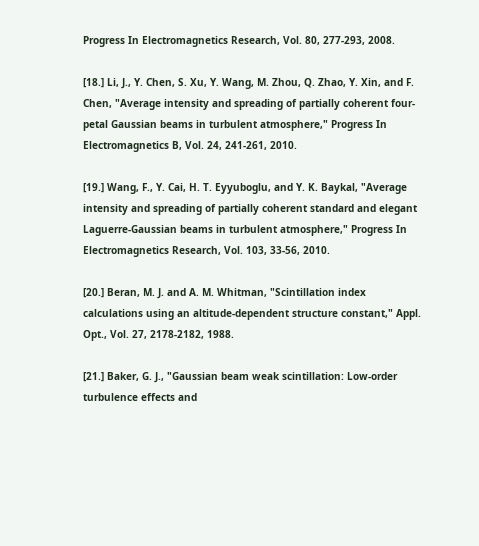Progress In Electromagnetics Research, Vol. 80, 277-293, 2008.

[18.] Li, J., Y. Chen, S. Xu, Y. Wang, M. Zhou, Q. Zhao, Y. Xin, and F. Chen, "Average intensity and spreading of partially coherent four-petal Gaussian beams in turbulent atmosphere," Progress In Electromagnetics B, Vol. 24, 241-261, 2010.

[19.] Wang, F., Y. Cai, H. T. Eyyuboglu, and Y. K. Baykal, "Average intensity and spreading of partially coherent standard and elegant Laguerre-Gaussian beams in turbulent atmosphere," Progress In Electromagnetics Research, Vol. 103, 33-56, 2010.

[20.] Beran, M. J. and A. M. Whitman, "Scintillation index calculations using an altitude-dependent structure constant," Appl. Opt., Vol. 27, 2178-2182, 1988.

[21.] Baker, G. J., "Gaussian beam weak scintillation: Low-order turbulence effects and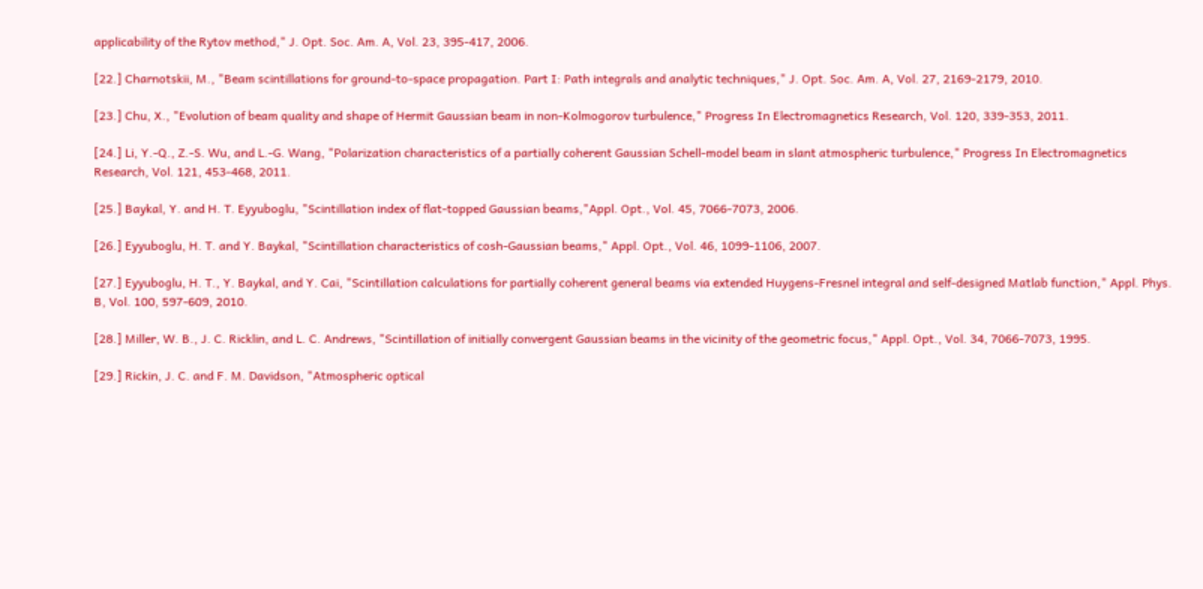applicability of the Rytov method," J. Opt. Soc. Am. A, Vol. 23, 395-417, 2006.

[22.] Charnotskii, M., "Beam scintillations for ground-to-space propagation. Part I: Path integrals and analytic techniques," J. Opt. Soc. Am. A, Vol. 27, 2169-2179, 2010.

[23.] Chu, X., "Evolution of beam quality and shape of Hermit Gaussian beam in non-Kolmogorov turbulence," Progress In Electromagnetics Research, Vol. 120, 339-353, 2011.

[24.] Li, Y.-Q., Z.-S. Wu, and L.-G. Wang, "Polarization characteristics of a partially coherent Gaussian Schell-model beam in slant atmospheric turbulence," Progress In Electromagnetics Research, Vol. 121, 453-468, 2011.

[25.] Baykal, Y. and H. T. Eyyuboglu, "Scintillation index of flat-topped Gaussian beams,"Appl. Opt., Vol. 45, 7066-7073, 2006.

[26.] Eyyuboglu, H. T. and Y. Baykal, "Scintillation characteristics of cosh-Gaussian beams," Appl. Opt., Vol. 46, 1099-1106, 2007.

[27.] Eyyuboglu, H. T., Y. Baykal, and Y. Cai, "Scintillation calculations for partially coherent general beams via extended Huygens-Fresnel integral and self-designed Matlab function," Appl. Phys. B, Vol. 100, 597-609, 2010.

[28.] Miller, W. B., J. C. Ricklin, and L. C. Andrews, "Scintillation of initially convergent Gaussian beams in the vicinity of the geometric focus," Appl. Opt., Vol. 34, 7066-7073, 1995.

[29.] Rickin, J. C. and F. M. Davidson, "Atmospheric optical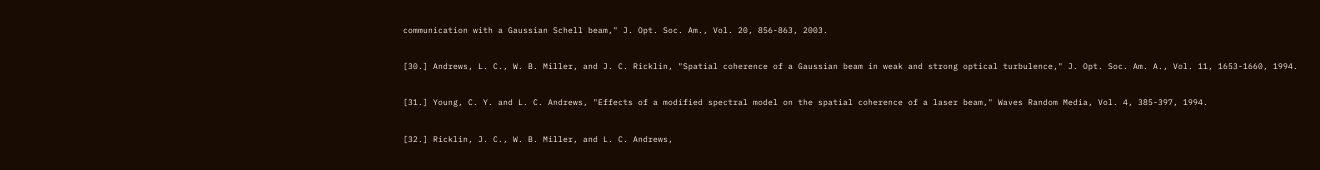communication with a Gaussian Schell beam," J. Opt. Soc. Am., Vol. 20, 856-863, 2003.

[30.] Andrews, L. C., W. B. Miller, and J. C. Ricklin, "Spatial coherence of a Gaussian beam in weak and strong optical turbulence," J. Opt. Soc. Am. A., Vol. 11, 1653-1660, 1994.

[31.] Young, C. Y. and L. C. Andrews, "Effects of a modified spectral model on the spatial coherence of a laser beam," Waves Random Media, Vol. 4, 385-397, 1994.

[32.] Ricklin, J. C., W. B. Miller, and L. C. Andrews,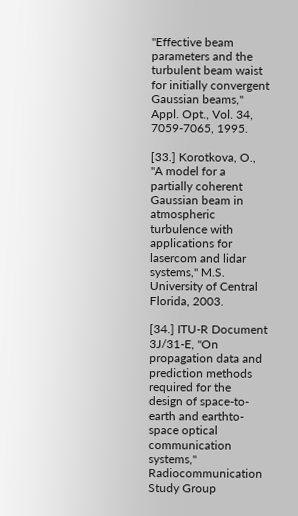"Effective beam parameters and the turbulent beam waist for initially convergent Gaussian beams," Appl. Opt., Vol. 34, 7059-7065, 1995.

[33.] Korotkova, O., "A model for a partially coherent Gaussian beam in atmospheric turbulence with applications for lasercom and lidar systems," M.S. University of Central Florida, 2003.

[34.] ITU-R Document 3J/31-E, "On propagation data and prediction methods required for the design of space-to-earth and earthto-space optical communication systems," Radiocommunication Study Group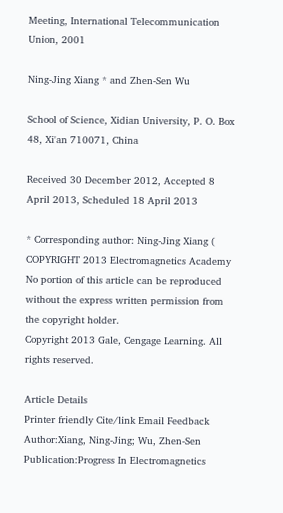Meeting, International Telecommunication Union, 2001

Ning-Jing Xiang * and Zhen-Sen Wu

School of Science, Xidian University, P. O. Box 48, Xi'an 710071, China

Received 30 December 2012, Accepted 8 April 2013, Scheduled 18 April 2013

* Corresponding author: Ning-Jing Xiang (
COPYRIGHT 2013 Electromagnetics Academy
No portion of this article can be reproduced without the express written permission from the copyright holder.
Copyright 2013 Gale, Cengage Learning. All rights reserved.

Article Details
Printer friendly Cite/link Email Feedback
Author:Xiang, Ning-Jing; Wu, Zhen-Sen
Publication:Progress In Electromagnetics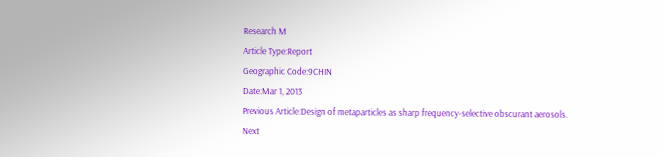Research M
Article Type:Report
Geographic Code:9CHIN
Date:Mar 1, 2013
Previous Article:Design of metaparticles as sharp frequency-selective obscurant aerosols.
Next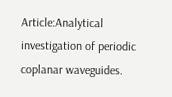Article:Analytical investigation of periodic coplanar waveguides.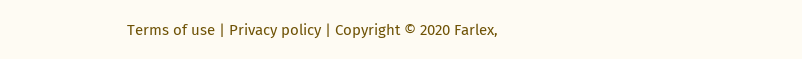Terms of use | Privacy policy | Copyright © 2020 Farlex,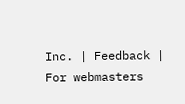Inc. | Feedback | For webmasters